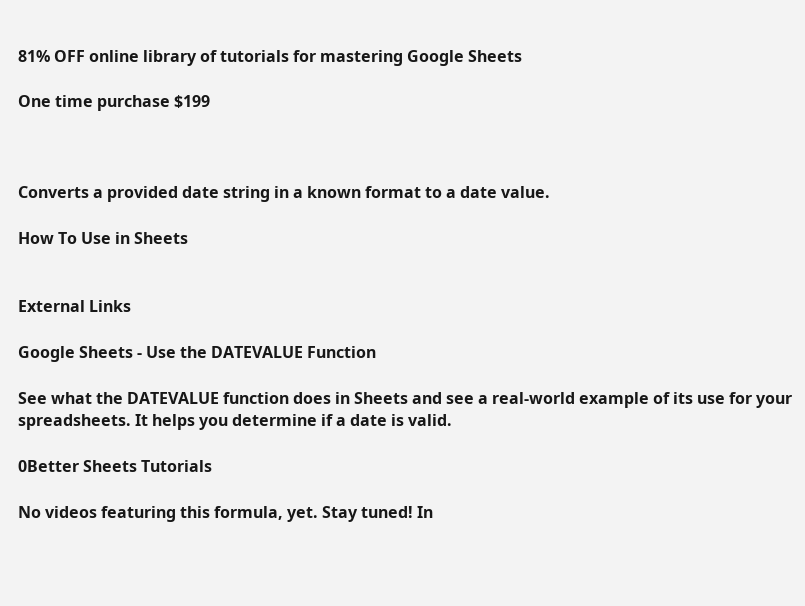81% OFF online library of tutorials for mastering Google Sheets

One time purchase $199



Converts a provided date string in a known format to a date value.

How To Use in Sheets


External Links

Google Sheets - Use the DATEVALUE Function

See what the DATEVALUE function does in Sheets and see a real-world example of its use for your spreadsheets. It helps you determine if a date is valid.

0Better Sheets Tutorials

No videos featuring this formula, yet. Stay tuned! In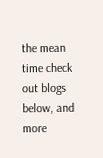the mean time check out blogs below, and more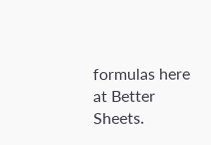formulas here at Better Sheets.